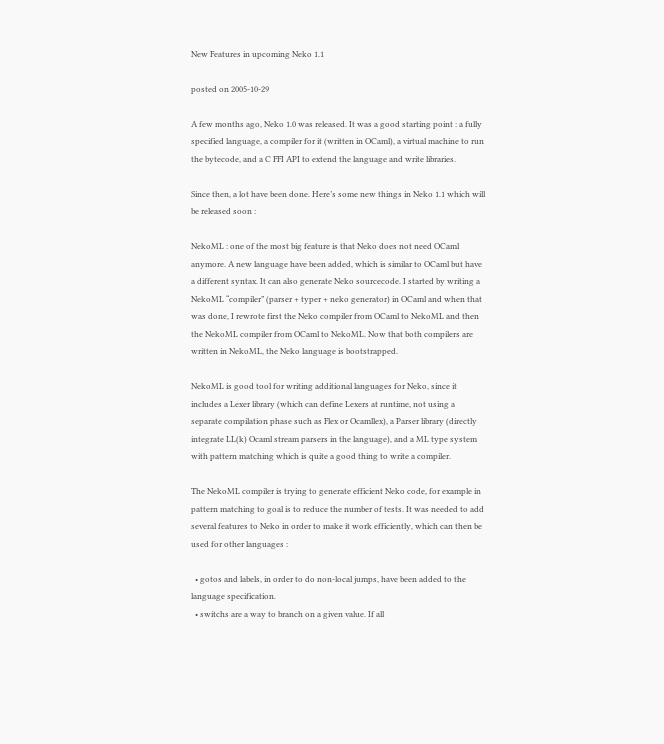New Features in upcoming Neko 1.1

posted on 2005-10-29

A few months ago, Neko 1.0 was released. It was a good starting point : a fully specified language, a compiler for it (written in OCaml), a virtual machine to run the bytecode, and a C FFI API to extend the language and write libraries.

Since then, a lot have been done. Here’s some new things in Neko 1.1 which will be released soon :

NekoML : one of the most big feature is that Neko does not need OCaml anymore. A new language have been added, which is similar to OCaml but have a different syntax. It can also generate Neko sourcecode. I started by writing a NekoML “compiler” (parser + typer + neko generator) in OCaml and when that was done, I rewrote first the Neko compiler from OCaml to NekoML and then the NekoML compiler from OCaml to NekoML. Now that both compilers are written in NekoML, the Neko language is bootstrapped.

NekoML is good tool for writing additional languages for Neko, since it includes a Lexer library (which can define Lexers at runtime, not using a separate compilation phase such as Flex or Ocamllex), a Parser library (directly integrate LL(k) Ocaml stream parsers in the language), and a ML type system with pattern matching which is quite a good thing to write a compiler.

The NekoML compiler is trying to generate efficient Neko code, for example in pattern matching to goal is to reduce the number of tests. It was needed to add several features to Neko in order to make it work efficiently, which can then be used for other languages :

  • gotos and labels, in order to do non-local jumps, have been added to the language specification.
  • switchs are a way to branch on a given value. If all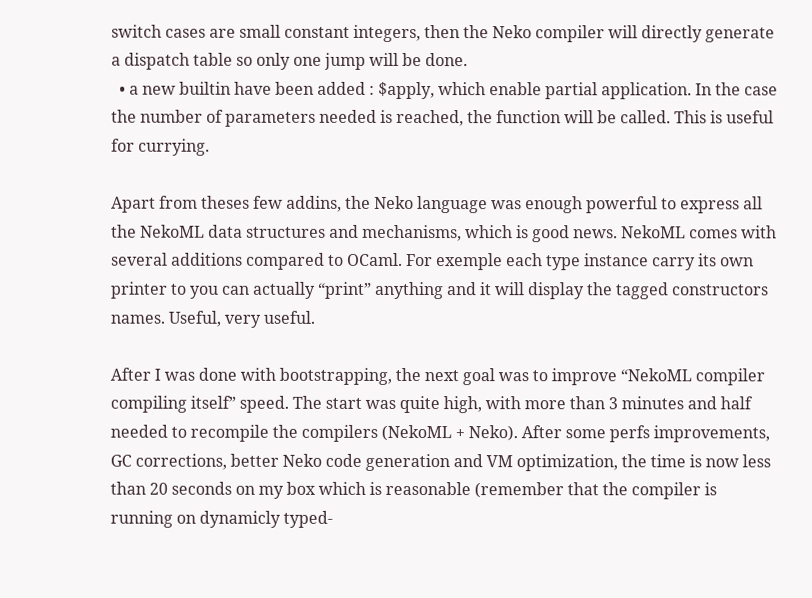switch cases are small constant integers, then the Neko compiler will directly generate a dispatch table so only one jump will be done.
  • a new builtin have been added : $apply, which enable partial application. In the case the number of parameters needed is reached, the function will be called. This is useful for currying.

Apart from theses few addins, the Neko language was enough powerful to express all the NekoML data structures and mechanisms, which is good news. NekoML comes with several additions compared to OCaml. For exemple each type instance carry its own printer to you can actually “print” anything and it will display the tagged constructors names. Useful, very useful.

After I was done with bootstrapping, the next goal was to improve “NekoML compiler compiling itself” speed. The start was quite high, with more than 3 minutes and half needed to recompile the compilers (NekoML + Neko). After some perfs improvements, GC corrections, better Neko code generation and VM optimization, the time is now less than 20 seconds on my box which is reasonable (remember that the compiler is running on dynamicly typed-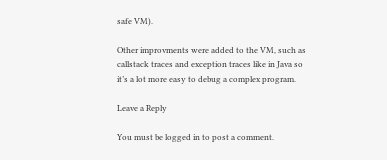safe VM).

Other improvments were added to the VM, such as callstack traces and exception traces like in Java so it’s a lot more easy to debug a complex program.

Leave a Reply

You must be logged in to post a comment.